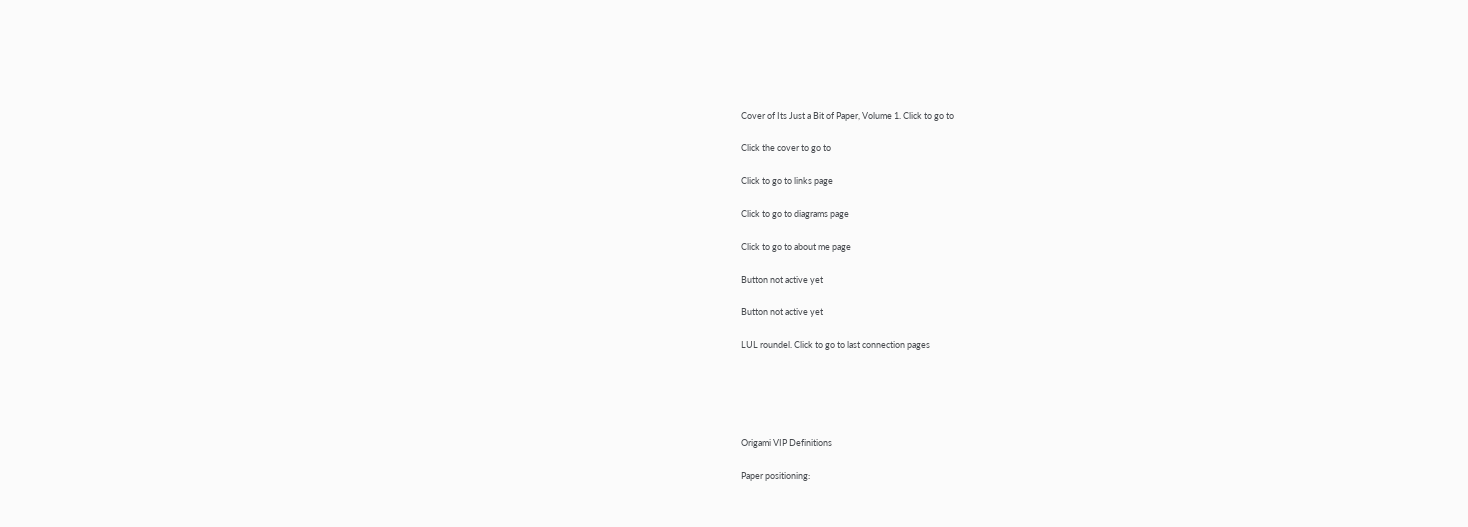Cover of Its Just a Bit of Paper, Volume 1. Click to go to

Click the cover to go to

Click to go to links page

Click to go to diagrams page

Click to go to about me page

Button not active yet

Button not active yet

LUL roundel. Click to go to last connection pages





Origami VIP Definitions

Paper positioning: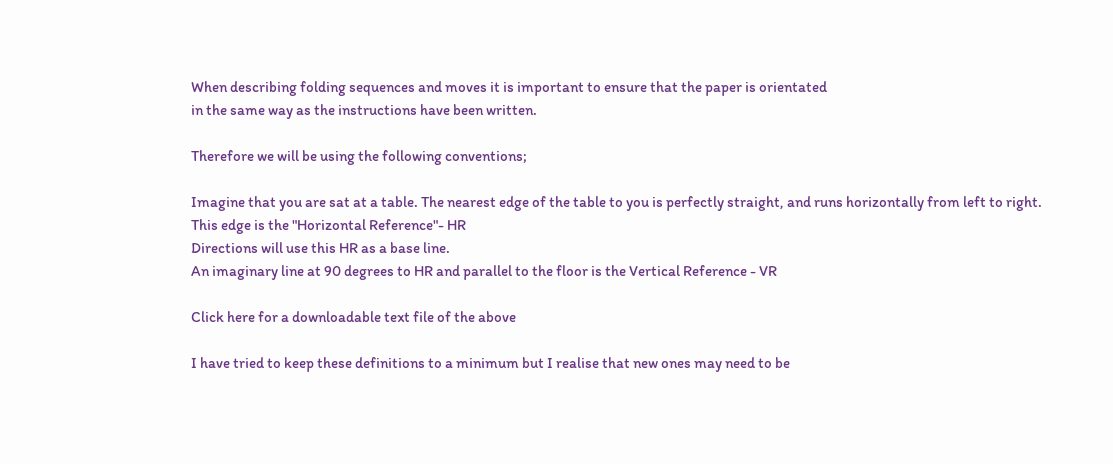When describing folding sequences and moves it is important to ensure that the paper is orientated
in the same way as the instructions have been written.

Therefore we will be using the following conventions;

Imagine that you are sat at a table. The nearest edge of the table to you is perfectly straight, and runs horizontally from left to right.
This edge is the "Horizontal Reference"- HR
Directions will use this HR as a base line.
An imaginary line at 90 degrees to HR and parallel to the floor is the Vertical Reference - VR

Click here for a downloadable text file of the above

I have tried to keep these definitions to a minimum but I realise that new ones may need to be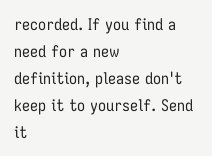recorded. If you find a need for a new definition, please don't keep it to yourself. Send it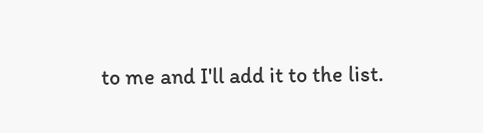to me and I'll add it to the list.